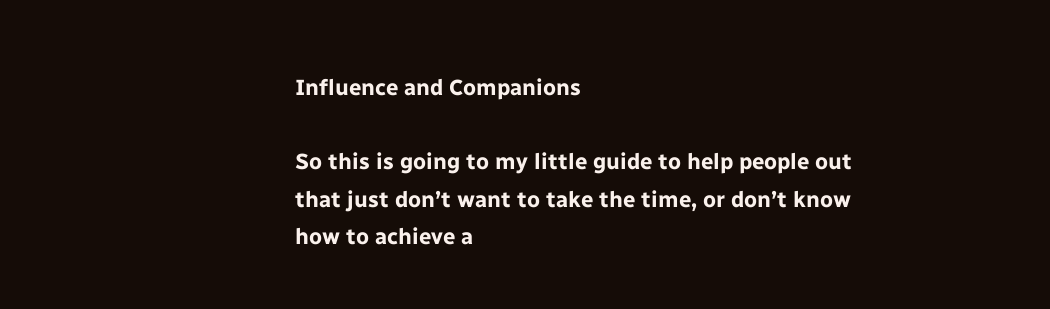Influence and Companions

So this is going to my little guide to help people out that just don’t want to take the time, or don’t know how to achieve a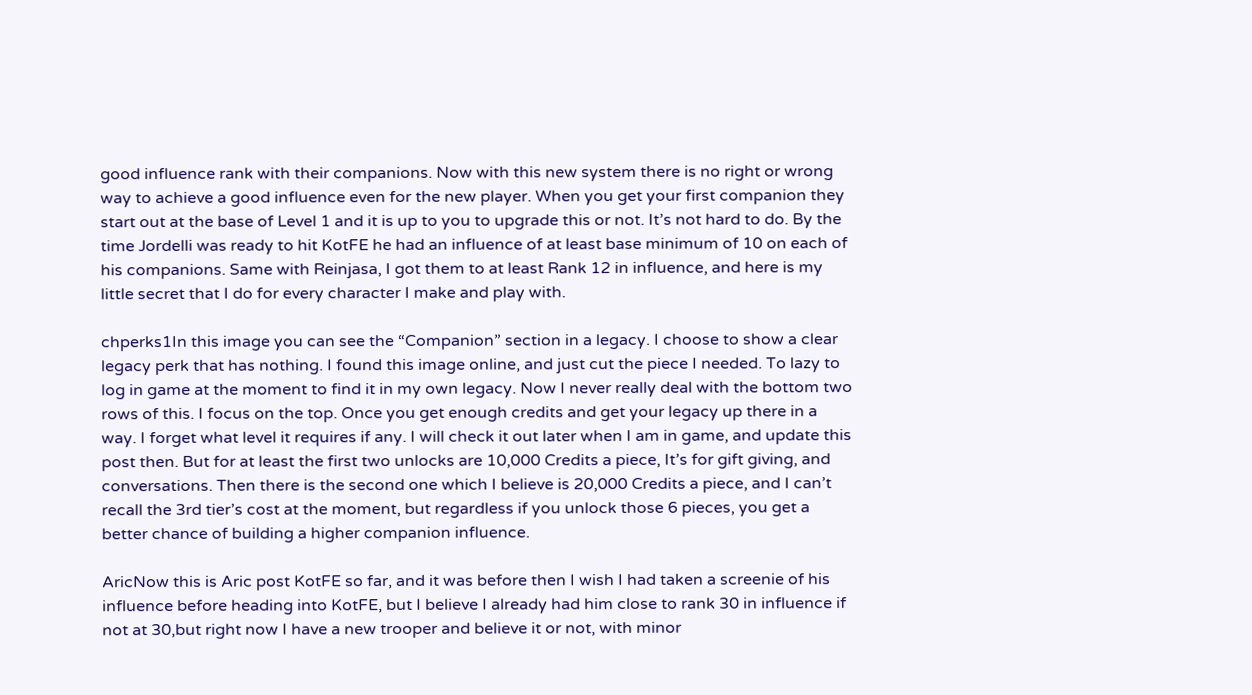good influence rank with their companions. Now with this new system there is no right or wrong way to achieve a good influence even for the new player. When you get your first companion they start out at the base of Level 1 and it is up to you to upgrade this or not. It’s not hard to do. By the time Jordelli was ready to hit KotFE he had an influence of at least base minimum of 10 on each of his companions. Same with Reinjasa, I got them to at least Rank 12 in influence, and here is my little secret that I do for every character I make and play with.

chperks1In this image you can see the “Companion” section in a legacy. I choose to show a clear legacy perk that has nothing. I found this image online, and just cut the piece I needed. To lazy to log in game at the moment to find it in my own legacy. Now I never really deal with the bottom two rows of this. I focus on the top. Once you get enough credits and get your legacy up there in a way. I forget what level it requires if any. I will check it out later when I am in game, and update this post then. But for at least the first two unlocks are 10,000 Credits a piece, It’s for gift giving, and conversations. Then there is the second one which I believe is 20,000 Credits a piece, and I can’t recall the 3rd tier’s cost at the moment, but regardless if you unlock those 6 pieces, you get a better chance of building a higher companion influence.

AricNow this is Aric post KotFE so far, and it was before then I wish I had taken a screenie of his influence before heading into KotFE, but I believe I already had him close to rank 30 in influence if not at 30,but right now I have a new trooper and believe it or not, with minor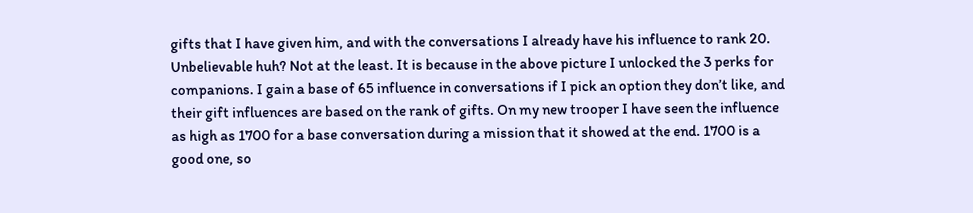gifts that I have given him, and with the conversations I already have his influence to rank 20. Unbelievable huh? Not at the least. It is because in the above picture I unlocked the 3 perks for companions. I gain a base of 65 influence in conversations if I pick an option they don’t like, and their gift influences are based on the rank of gifts. On my new trooper I have seen the influence as high as 1700 for a base conversation during a mission that it showed at the end. 1700 is a good one, so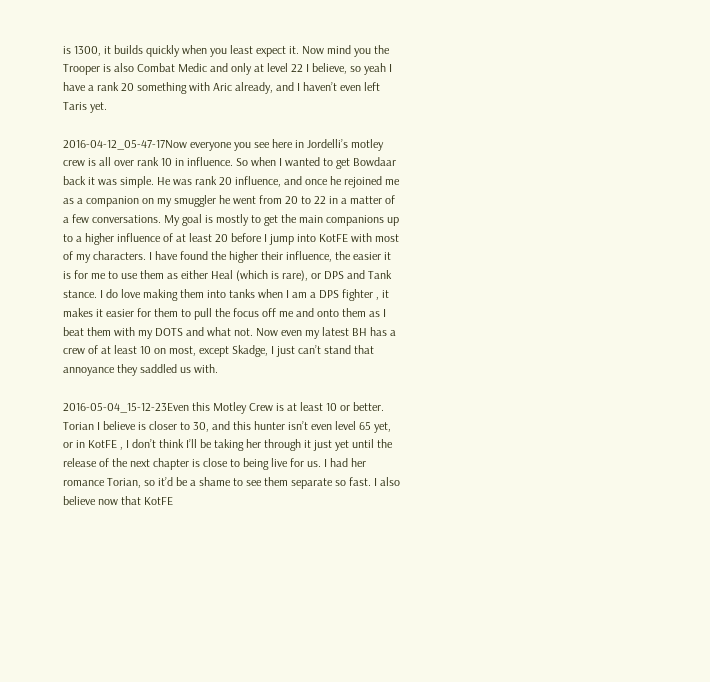is 1300, it builds quickly when you least expect it. Now mind you the Trooper is also Combat Medic and only at level 22 I believe, so yeah I have a rank 20 something with Aric already, and I haven’t even left Taris yet.

2016-04-12_05-47-17Now everyone you see here in Jordelli’s motley crew is all over rank 10 in influence. So when I wanted to get Bowdaar back it was simple. He was rank 20 influence, and once he rejoined me as a companion on my smuggler he went from 20 to 22 in a matter of a few conversations. My goal is mostly to get the main companions up to a higher influence of at least 20 before I jump into KotFE with most of my characters. I have found the higher their influence, the easier it is for me to use them as either Heal (which is rare), or DPS and Tank stance. I do love making them into tanks when I am a DPS fighter , it makes it easier for them to pull the focus off me and onto them as I beat them with my DOTS and what not. Now even my latest BH has a crew of at least 10 on most, except Skadge, I just can’t stand that annoyance they saddled us with.

2016-05-04_15-12-23Even this Motley Crew is at least 10 or better. Torian I believe is closer to 30, and this hunter isn’t even level 65 yet, or in KotFE , I don’t think I’ll be taking her through it just yet until the release of the next chapter is close to being live for us. I had her romance Torian, so it’d be a shame to see them separate so fast. I also believe now that KotFE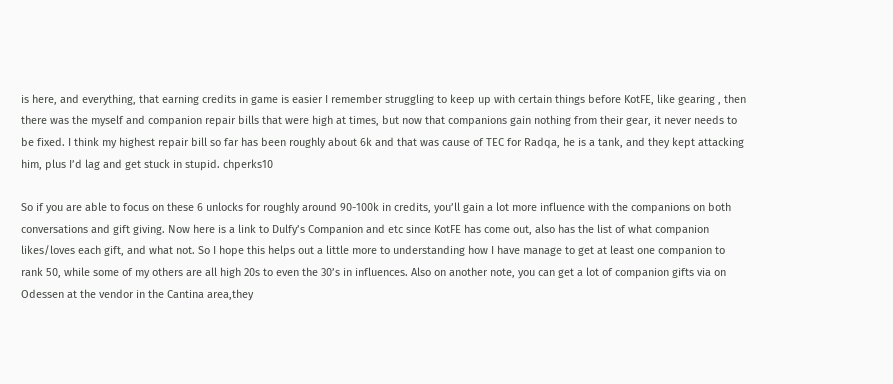is here, and everything, that earning credits in game is easier I remember struggling to keep up with certain things before KotFE, like gearing , then there was the myself and companion repair bills that were high at times, but now that companions gain nothing from their gear, it never needs to be fixed. I think my highest repair bill so far has been roughly about 6k and that was cause of TEC for Radqa, he is a tank, and they kept attacking him, plus I’d lag and get stuck in stupid. chperks10

So if you are able to focus on these 6 unlocks for roughly around 90-100k in credits, you’ll gain a lot more influence with the companions on both conversations and gift giving. Now here is a link to Dulfy’s Companion and etc since KotFE has come out, also has the list of what companion likes/loves each gift, and what not. So I hope this helps out a little more to understanding how I have manage to get at least one companion to rank 50, while some of my others are all high 20s to even the 30’s in influences. Also on another note, you can get a lot of companion gifts via on Odessen at the vendor in the Cantina area,they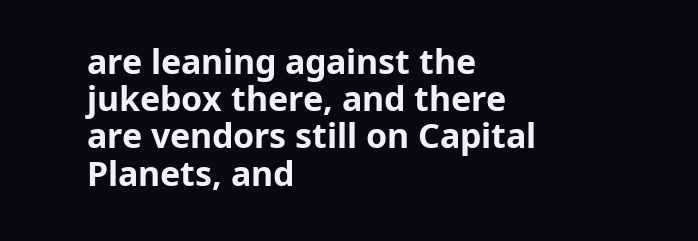are leaning against the jukebox there, and there are vendors still on Capital Planets, and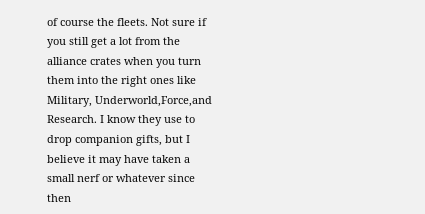of course the fleets. Not sure if you still get a lot from the alliance crates when you turn them into the right ones like Military, Underworld,Force,and Research. I know they use to drop companion gifts, but I believe it may have taken a small nerf or whatever since then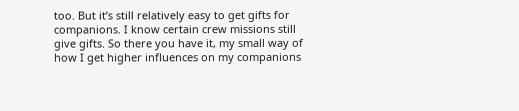too. But it’s still relatively easy to get gifts for companions. I know certain crew missions still give gifts. So there you have it, my small way of how I get higher influences on my companions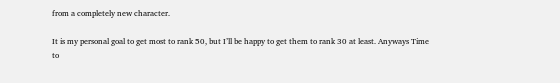from a completely new character.

It is my personal goal to get most to rank 50, but I’ll be happy to get them to rank 30 at least. Anyways Time to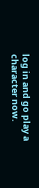log in and go play a character now.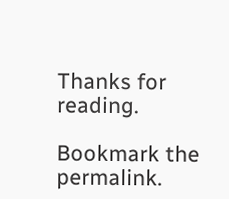Thanks for reading.

Bookmark the permalink.